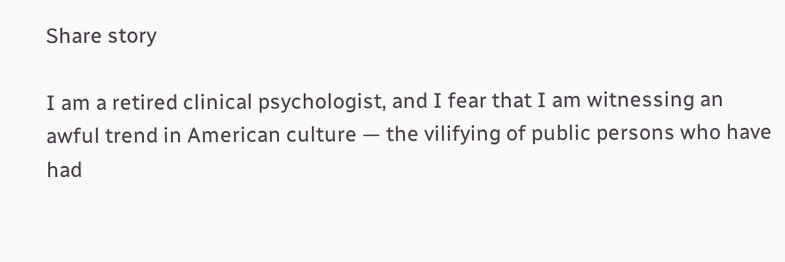Share story

I am a retired clinical psychologist, and I fear that I am witnessing an awful trend in American culture — the vilifying of public persons who have had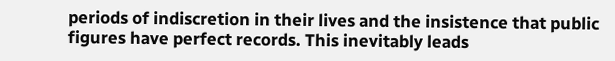periods of indiscretion in their lives and the insistence that public figures have perfect records. This inevitably leads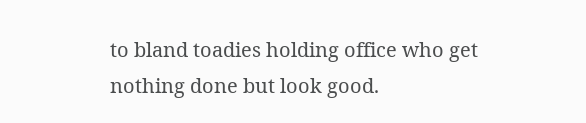to bland toadies holding office who get nothing done but look good.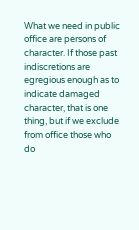What we need in public office are persons of character. If those past indiscretions are egregious enough as to indicate damaged character, that is one thing, but if we exclude from office those who do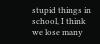stupid things in school, I think we lose many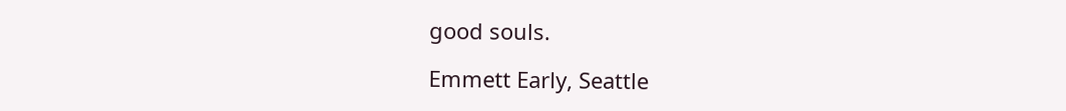good souls.

Emmett Early, Seattle